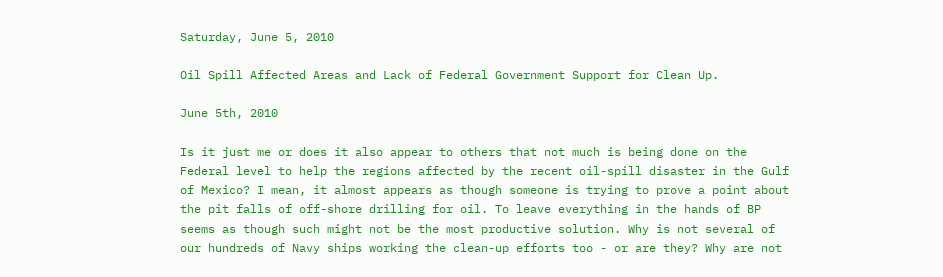Saturday, June 5, 2010

Oil Spill Affected Areas and Lack of Federal Government Support for Clean Up.

June 5th, 2010

Is it just me or does it also appear to others that not much is being done on the Federal level to help the regions affected by the recent oil-spill disaster in the Gulf of Mexico? I mean, it almost appears as though someone is trying to prove a point about the pit falls of off-shore drilling for oil. To leave everything in the hands of BP seems as though such might not be the most productive solution. Why is not several of our hundreds of Navy ships working the clean-up efforts too - or are they? Why are not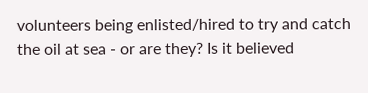volunteers being enlisted/hired to try and catch the oil at sea - or are they? Is it believed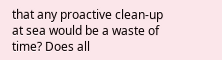that any proactive clean-up at sea would be a waste of time? Does all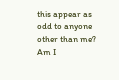this appear as odd to anyone other than me? Am I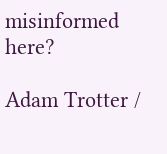misinformed here?

Adam Trotter /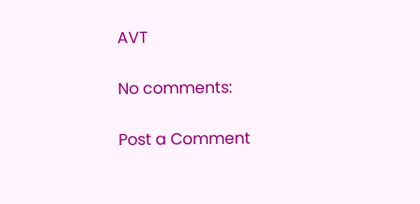AVT

No comments:

Post a Comment